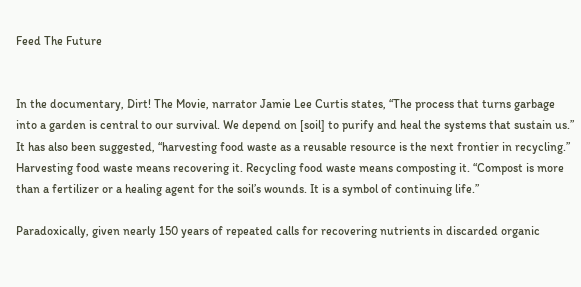Feed The Future


In the documentary, Dirt! The Movie, narrator Jamie Lee Curtis states, “The process that turns garbage into a garden is central to our survival. We depend on [soil] to purify and heal the systems that sustain us.” It has also been suggested, “harvesting food waste as a reusable resource is the next frontier in recycling.” Harvesting food waste means recovering it. Recycling food waste means composting it. “Compost is more than a fertilizer or a healing agent for the soil’s wounds. It is a symbol of continuing life.”

Paradoxically, given nearly 150 years of repeated calls for recovering nutrients in discarded organic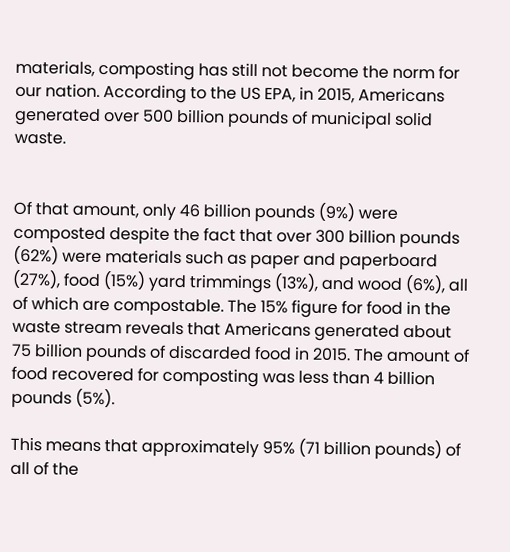materials, composting has still not become the norm for our nation. According to the US EPA, in 2015, Americans generated over 500 billion pounds of municipal solid waste.


Of that amount, only 46 billion pounds (9%) were composted despite the fact that over 300 billion pounds (62%) were materials such as paper and paperboard (27%), food (15%) yard trimmings (13%), and wood (6%), all of which are compostable. The 15% figure for food in the waste stream reveals that Americans generated about 75 billion pounds of discarded food in 2015. The amount of food recovered for composting was less than 4 billion pounds (5%).

This means that approximately 95% (71 billion pounds) of all of the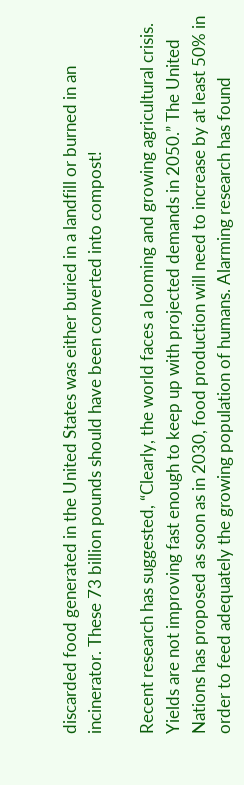discarded food generated in the United States was either buried in a landfill or burned in an incinerator. These 73 billion pounds should have been converted into compost!

Recent research has suggested, “Clearly, the world faces a looming and growing agricultural crisis. Yields are not improving fast enough to keep up with projected demands in 2050.” The United Nations has proposed as soon as in 2030, food production will need to increase by at least 50% in order to feed adequately the growing population of humans. Alarming research has found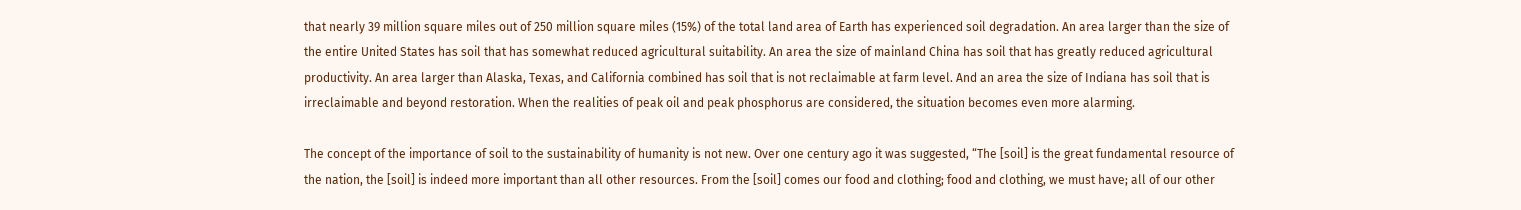that nearly 39 million square miles out of 250 million square miles (15%) of the total land area of Earth has experienced soil degradation. An area larger than the size of the entire United States has soil that has somewhat reduced agricultural suitability. An area the size of mainland China has soil that has greatly reduced agricultural productivity. An area larger than Alaska, Texas, and California combined has soil that is not reclaimable at farm level. And an area the size of Indiana has soil that is irreclaimable and beyond restoration. When the realities of peak oil and peak phosphorus are considered, the situation becomes even more alarming.

The concept of the importance of soil to the sustainability of humanity is not new. Over one century ago it was suggested, “The [soil] is the great fundamental resource of the nation, the [soil] is indeed more important than all other resources. From the [soil] comes our food and clothing; food and clothing, we must have; all of our other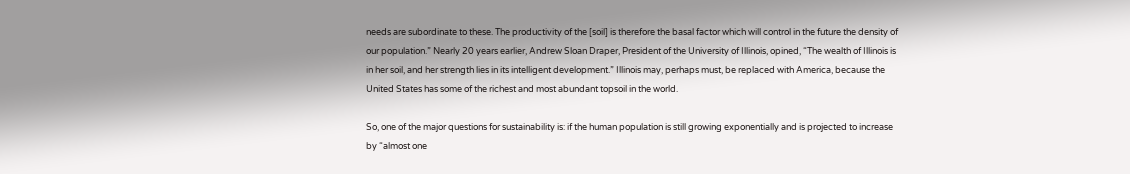needs are subordinate to these. The productivity of the [soil] is therefore the basal factor which will control in the future the density of our population.” Nearly 20 years earlier, Andrew Sloan Draper, President of the University of Illinois, opined, “The wealth of Illinois is in her soil, and her strength lies in its intelligent development.” Illinois may, perhaps must, be replaced with America, because the United States has some of the richest and most abundant topsoil in the world.

So, one of the major questions for sustainability is: if the human population is still growing exponentially and is projected to increase by “almost one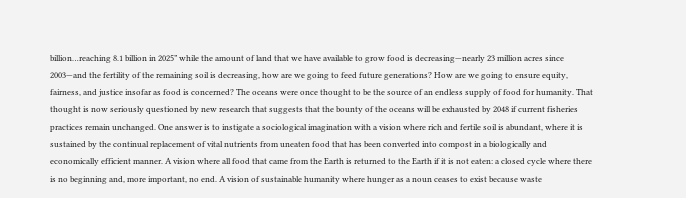billion…reaching 8.1 billion in 2025” while the amount of land that we have available to grow food is decreasing—nearly 23 million acres since 2003—and the fertility of the remaining soil is decreasing, how are we going to feed future generations? How are we going to ensure equity, fairness, and justice insofar as food is concerned? The oceans were once thought to be the source of an endless supply of food for humanity. That thought is now seriously questioned by new research that suggests that the bounty of the oceans will be exhausted by 2048 if current fisheries practices remain unchanged. One answer is to instigate a sociological imagination with a vision where rich and fertile soil is abundant, where it is sustained by the continual replacement of vital nutrients from uneaten food that has been converted into compost in a biologically and economically efficient manner. A vision where all food that came from the Earth is returned to the Earth if it is not eaten: a closed cycle where there is no beginning and, more important, no end. A vision of sustainable humanity where hunger as a noun ceases to exist because waste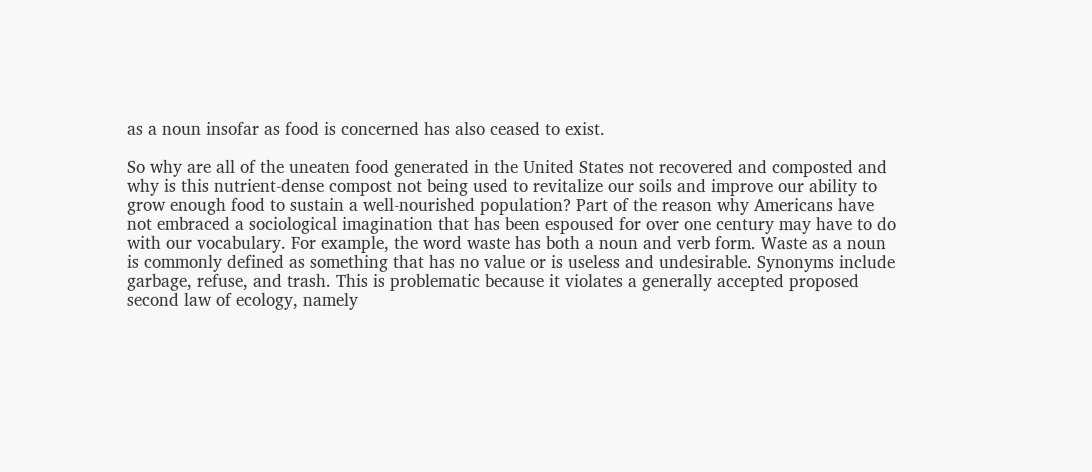as a noun insofar as food is concerned has also ceased to exist.

So why are all of the uneaten food generated in the United States not recovered and composted and why is this nutrient-dense compost not being used to revitalize our soils and improve our ability to grow enough food to sustain a well-nourished population? Part of the reason why Americans have not embraced a sociological imagination that has been espoused for over one century may have to do with our vocabulary. For example, the word waste has both a noun and verb form. Waste as a noun is commonly defined as something that has no value or is useless and undesirable. Synonyms include garbage, refuse, and trash. This is problematic because it violates a generally accepted proposed second law of ecology, namely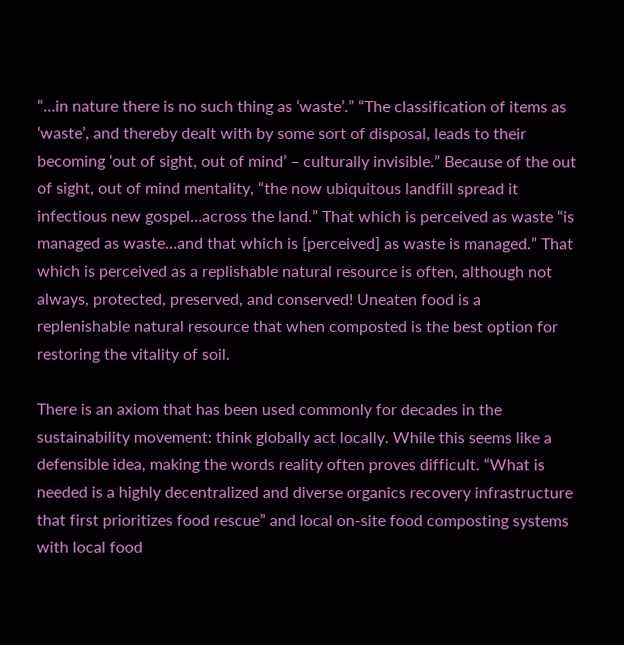“…in nature there is no such thing as ‘waste’.” “The classification of items as ‘waste’, and thereby dealt with by some sort of disposal, leads to their becoming ‘out of sight, out of mind’ – culturally invisible.” Because of the out of sight, out of mind mentality, “the now ubiquitous landfill spread it infectious new gospel…across the land.” That which is perceived as waste “is managed as waste…and that which is [perceived] as waste is managed.” That which is perceived as a replishable natural resource is often, although not always, protected, preserved, and conserved! Uneaten food is a replenishable natural resource that when composted is the best option for restoring the vitality of soil.

There is an axiom that has been used commonly for decades in the sustainability movement: think globally act locally. While this seems like a defensible idea, making the words reality often proves difficult. “What is needed is a highly decentralized and diverse organics recovery infrastructure that first prioritizes food rescue” and local on-site food composting systems with local food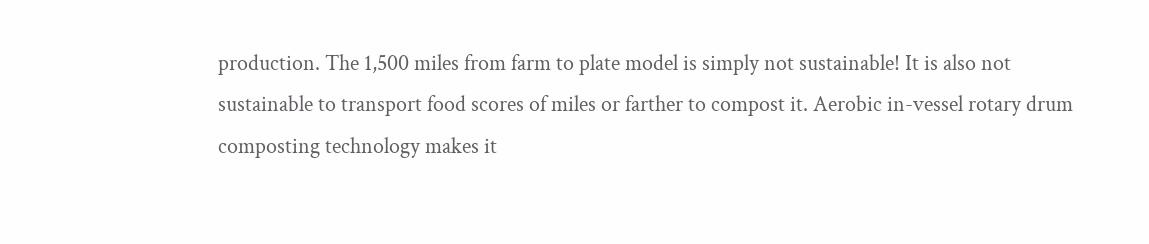production. The 1,500 miles from farm to plate model is simply not sustainable! It is also not sustainable to transport food scores of miles or farther to compost it. Aerobic in-vessel rotary drum composting technology makes it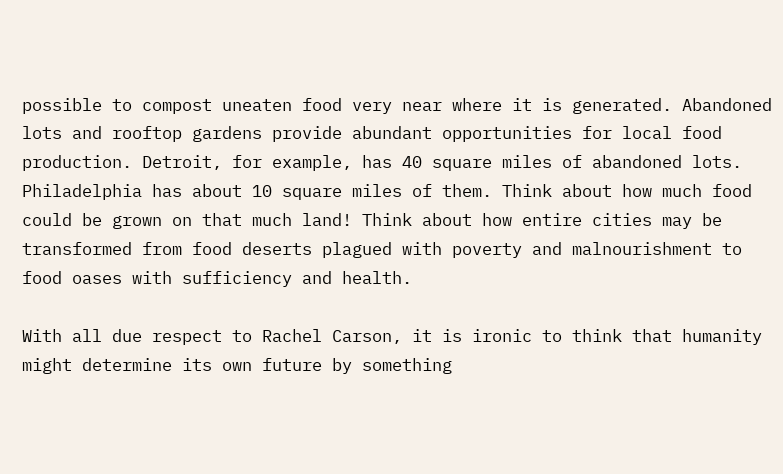possible to compost uneaten food very near where it is generated. Abandoned lots and rooftop gardens provide abundant opportunities for local food production. Detroit, for example, has 40 square miles of abandoned lots. Philadelphia has about 10 square miles of them. Think about how much food could be grown on that much land! Think about how entire cities may be transformed from food deserts plagued with poverty and malnourishment to food oases with sufficiency and health.

With all due respect to Rachel Carson, it is ironic to think that humanity might determine its own future by something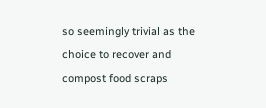so seemingly trivial as the choice to recover and compost food scraps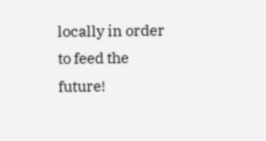locally in order to feed the future!